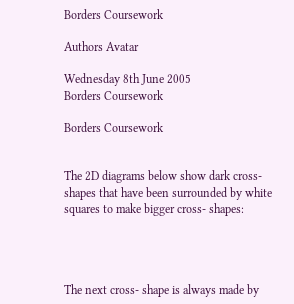Borders Coursework

Authors Avatar

Wednesday 8th June 2005                Borders Coursework

Borders Coursework


The 2D diagrams below show dark cross- shapes that have been surrounded by white squares to make bigger cross- shapes:




The next cross- shape is always made by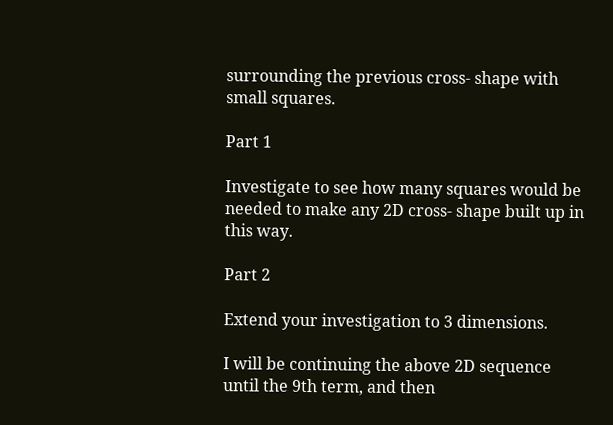surrounding the previous cross- shape with small squares.

Part 1

Investigate to see how many squares would be needed to make any 2D cross- shape built up in this way.

Part 2

Extend your investigation to 3 dimensions.

I will be continuing the above 2D sequence until the 9th term, and then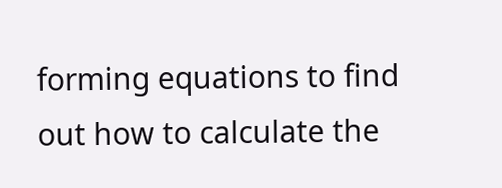forming equations to find out how to calculate the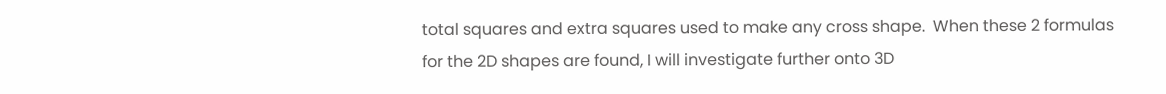total squares and extra squares used to make any cross shape.  When these 2 formulas for the 2D shapes are found, I will investigate further onto 3D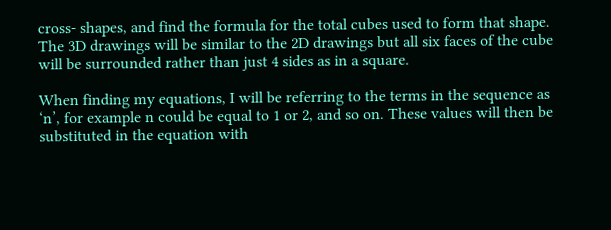cross- shapes, and find the formula for the total cubes used to form that shape. The 3D drawings will be similar to the 2D drawings but all six faces of the cube will be surrounded rather than just 4 sides as in a square.

When finding my equations, I will be referring to the terms in the sequence as ‘n’, for example n could be equal to 1 or 2, and so on. These values will then be substituted in the equation with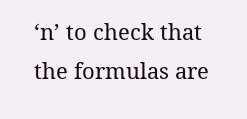‘n’ to check that the formulas are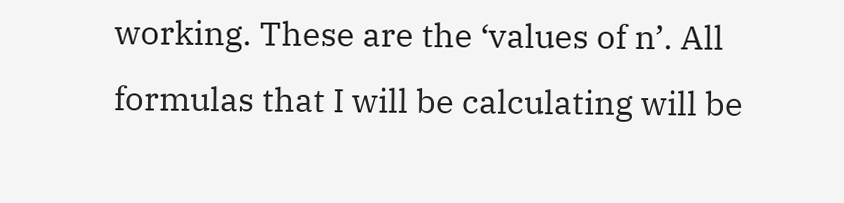working. These are the ‘values of n’. All formulas that I will be calculating will be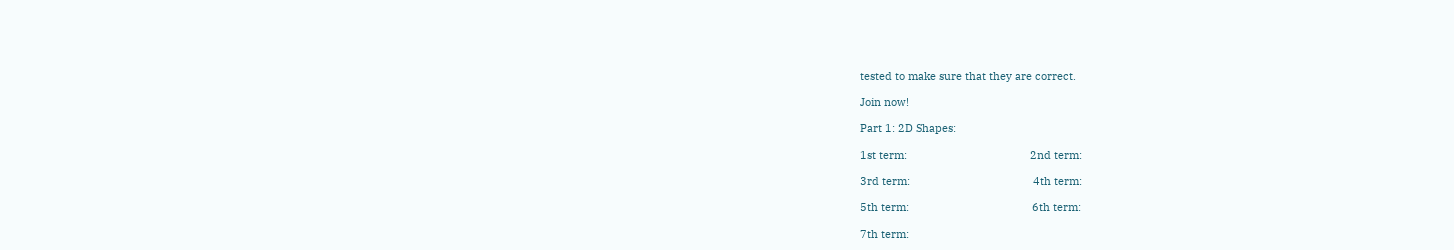tested to make sure that they are correct.

Join now!

Part 1: 2D Shapes:

1st term:                                         2nd term:

3rd term:                                         4th term:

5th term:                                         6th term:

7th term: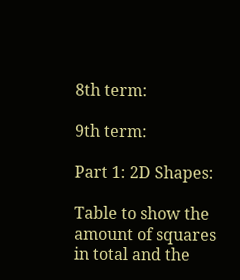8th term:

9th term:

Part 1: 2D Shapes:

Table to show the amount of squares in total and the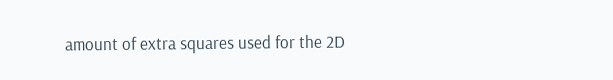amount of extra squares used for the 2D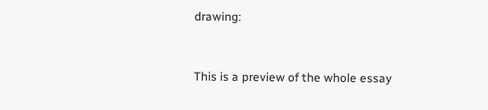drawing:


This is a preview of the whole essay